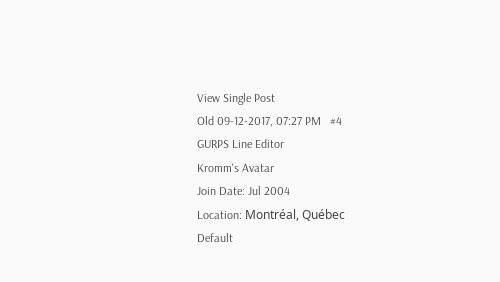View Single Post
Old 09-12-2017, 07:27 PM   #4
GURPS Line Editor
Kromm's Avatar
Join Date: Jul 2004
Location: Montréal, Québec
Default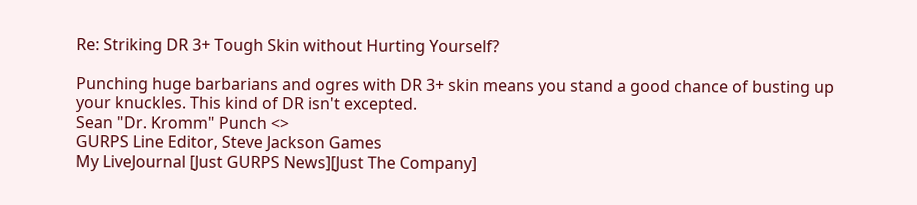Re: Striking DR 3+ Tough Skin without Hurting Yourself?

Punching huge barbarians and ogres with DR 3+ skin means you stand a good chance of busting up your knuckles. This kind of DR isn't excepted.
Sean "Dr. Kromm" Punch <>
GURPS Line Editor, Steve Jackson Games
My LiveJournal [Just GURPS News][Just The Company]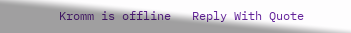Kromm is offline   Reply With Quote